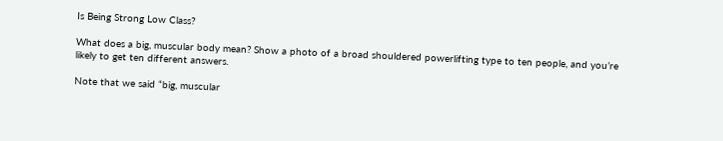Is Being Strong Low Class?

What does a big, muscular body mean? Show a photo of a broad shouldered powerlifting type to ten people, and you’re likely to get ten different answers.

Note that we said “big, muscular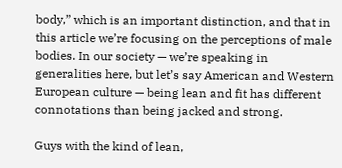body,” which is an important distinction, and that in this article we’re focusing on the perceptions of male bodies. In our society — we’re speaking in generalities here, but let’s say American and Western European culture — being lean and fit has different connotations than being jacked and strong.

Guys with the kind of lean,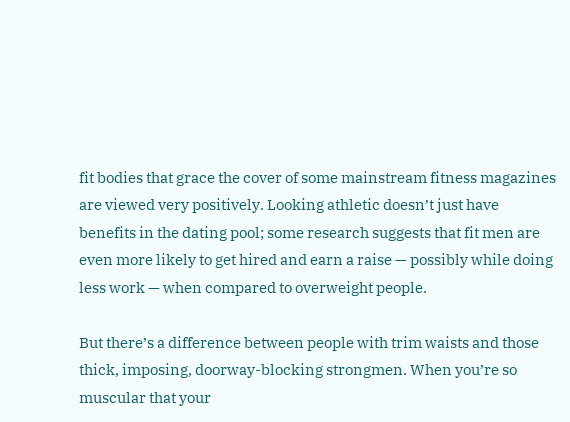fit bodies that grace the cover of some mainstream fitness magazines are viewed very positively. Looking athletic doesn’t just have benefits in the dating pool; some research suggests that fit men are even more likely to get hired and earn a raise — possibly while doing less work — when compared to overweight people.

But there’s a difference between people with trim waists and those thick, imposing, doorway-blocking strongmen. When you’re so muscular that your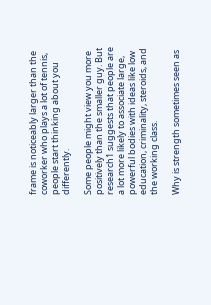frame is noticeably larger than the coworker who plays a lot of tennis, people start thinking about you differently.

Some people might view you more positively than the smaller guy. But research1 suggests that people are a lot more likely to associate large, powerful bodies with ideas like low education, criminality, steroids, and the working class.

Why is strength sometimes seen as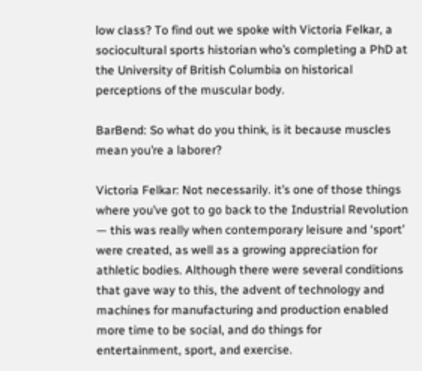low class? To find out we spoke with Victoria Felkar, a sociocultural sports historian who’s completing a PhD at the University of British Columbia on historical perceptions of the muscular body.

BarBend: So what do you think, is it because muscles mean you’re a laborer?

Victoria Felkar: Not necessarily. it’s one of those things where you’ve got to go back to the Industrial Revolution — this was really when contemporary leisure and ‘sport’ were created, as well as a growing appreciation for athletic bodies. Although there were several conditions that gave way to this, the advent of technology and machines for manufacturing and production enabled more time to be social, and do things for entertainment, sport, and exercise.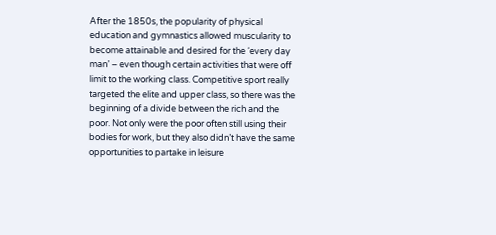After the 1850s, the popularity of physical education and gymnastics allowed muscularity to become attainable and desired for the ‘every day man’ – even though certain activities that were off limit to the working class. Competitive sport really targeted the elite and upper class, so there was the beginning of a divide between the rich and the poor. Not only were the poor often still using their bodies for work, but they also didn’t have the same opportunities to partake in leisure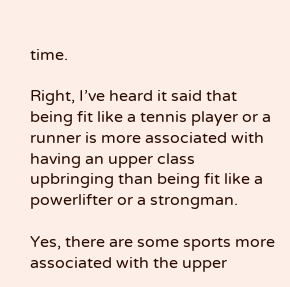time.

Right, I’ve heard it said that being fit like a tennis player or a runner is more associated with having an upper class upbringing than being fit like a powerlifter or a strongman.

Yes, there are some sports more associated with the upper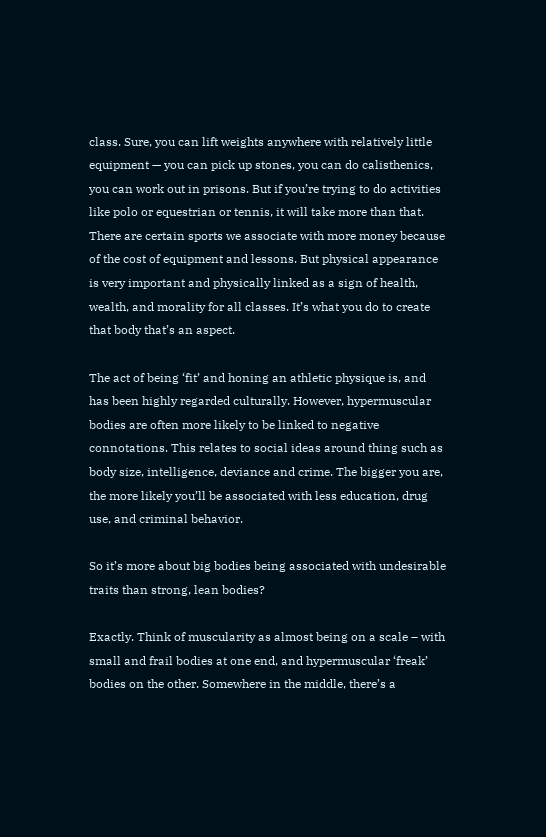class. Sure, you can lift weights anywhere with relatively little equipment — you can pick up stones, you can do calisthenics, you can work out in prisons. But if you’re trying to do activities like polo or equestrian or tennis, it will take more than that. There are certain sports we associate with more money because of the cost of equipment and lessons. But physical appearance is very important and physically linked as a sign of health, wealth, and morality for all classes. It’s what you do to create that body that’s an aspect.

The act of being ‘fit’ and honing an athletic physique is, and has been highly regarded culturally. However, hypermuscular bodies are often more likely to be linked to negative connotations. This relates to social ideas around thing such as body size, intelligence, deviance and crime. The bigger you are, the more likely you’ll be associated with less education, drug use, and criminal behavior.

So it’s more about big bodies being associated with undesirable traits than strong, lean bodies?

Exactly. Think of muscularity as almost being on a scale – with small and frail bodies at one end, and hypermuscular ‘freak’ bodies on the other. Somewhere in the middle, there’s a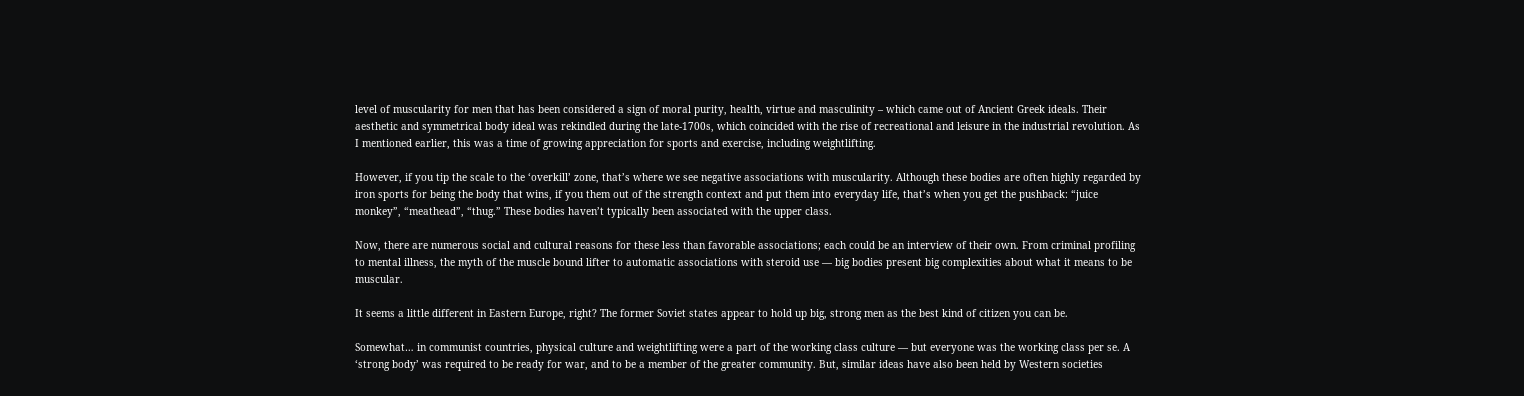level of muscularity for men that has been considered a sign of moral purity, health, virtue and masculinity – which came out of Ancient Greek ideals. Their aesthetic and symmetrical body ideal was rekindled during the late-1700s, which coincided with the rise of recreational and leisure in the industrial revolution. As I mentioned earlier, this was a time of growing appreciation for sports and exercise, including weightlifting.

However, if you tip the scale to the ‘overkill’ zone, that’s where we see negative associations with muscularity. Although these bodies are often highly regarded by iron sports for being the body that wins, if you them out of the strength context and put them into everyday life, that’s when you get the pushback: “juice monkey”, “meathead”, “thug.” These bodies haven’t typically been associated with the upper class.

Now, there are numerous social and cultural reasons for these less than favorable associations; each could be an interview of their own. From criminal profiling to mental illness, the myth of the muscle bound lifter to automatic associations with steroid use — big bodies present big complexities about what it means to be muscular.

It seems a little different in Eastern Europe, right? The former Soviet states appear to hold up big, strong men as the best kind of citizen you can be.

Somewhat… in communist countries, physical culture and weightlifting were a part of the working class culture — but everyone was the working class per se. A ‘strong body’ was required to be ready for war, and to be a member of the greater community. But, similar ideas have also been held by Western societies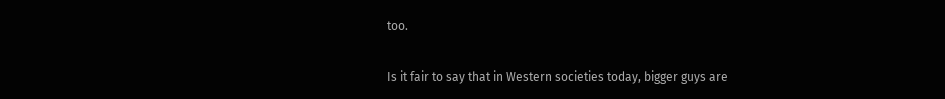too.

Is it fair to say that in Western societies today, bigger guys are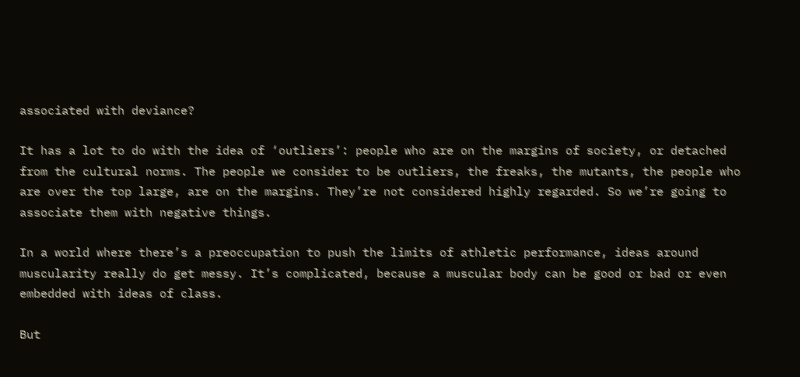associated with deviance?

It has a lot to do with the idea of ‘outliers’: people who are on the margins of society, or detached from the cultural norms. The people we consider to be outliers, the freaks, the mutants, the people who are over the top large, are on the margins. They’re not considered highly regarded. So we’re going to associate them with negative things.

In a world where there’s a preoccupation to push the limits of athletic performance, ideas around muscularity really do get messy. It’s complicated, because a muscular body can be good or bad or even embedded with ideas of class.

But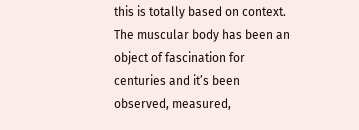this is totally based on context. The muscular body has been an object of fascination for centuries and it’s been observed, measured,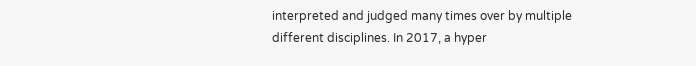interpreted and judged many times over by multiple different disciplines. In 2017, a hyper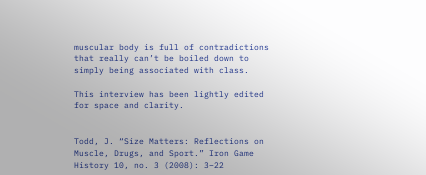muscular body is full of contradictions that really can’t be boiled down to simply being associated with class.

This interview has been lightly edited for space and clarity.


Todd, J. “Size Matters: Reflections on Muscle, Drugs, and Sport.” Iron Game History 10, no. 3 (2008): 3–22